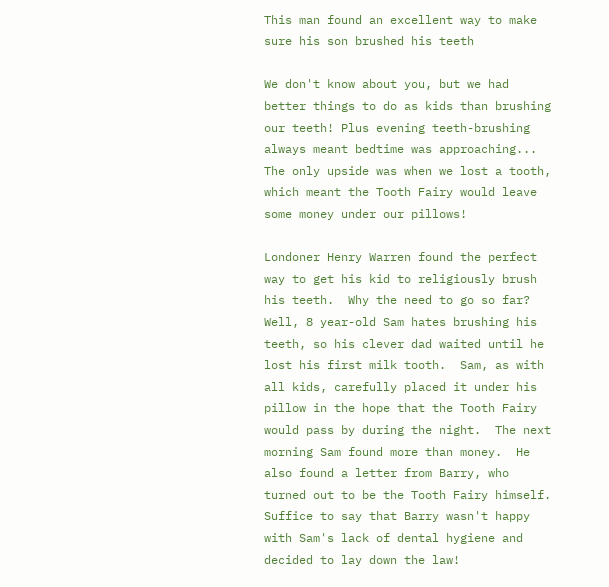This man found an excellent way to make sure his son brushed his teeth

We don't know about you, but we had better things to do as kids than brushing our teeth! Plus evening teeth-brushing always meant bedtime was approaching... The only upside was when we lost a tooth, which meant the Tooth Fairy would leave some money under our pillows!

Londoner Henry Warren found the perfect way to get his kid to religiously brush his teeth.  Why the need to go so far?  Well, 8 year-old Sam hates brushing his teeth, so his clever dad waited until he lost his first milk tooth.  Sam, as with all kids, carefully placed it under his pillow in the hope that the Tooth Fairy would pass by during the night.  The next morning Sam found more than money.  He also found a letter from Barry, who turned out to be the Tooth Fairy himself. Suffice to say that Barry wasn't happy with Sam's lack of dental hygiene and decided to lay down the law!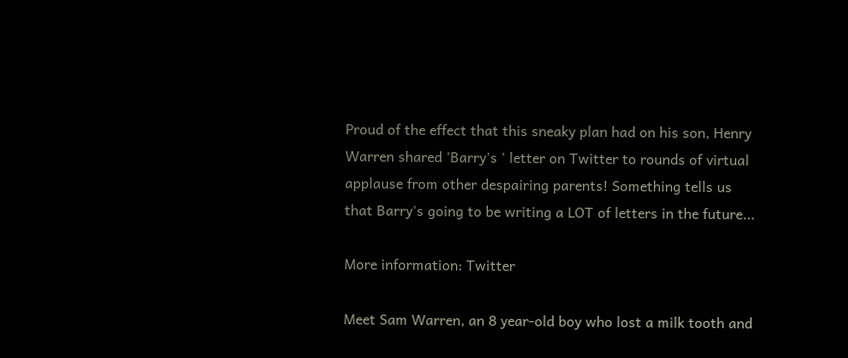Proud of the effect that this sneaky plan had on his son, Henry Warren shared 'Barry's ' letter on Twitter to rounds of virtual applause from other despairing parents! Something tells us that Barry's going to be writing a LOT of letters in the future...

More information: Twitter

Meet Sam Warren, an 8 year-old boy who lost a milk tooth and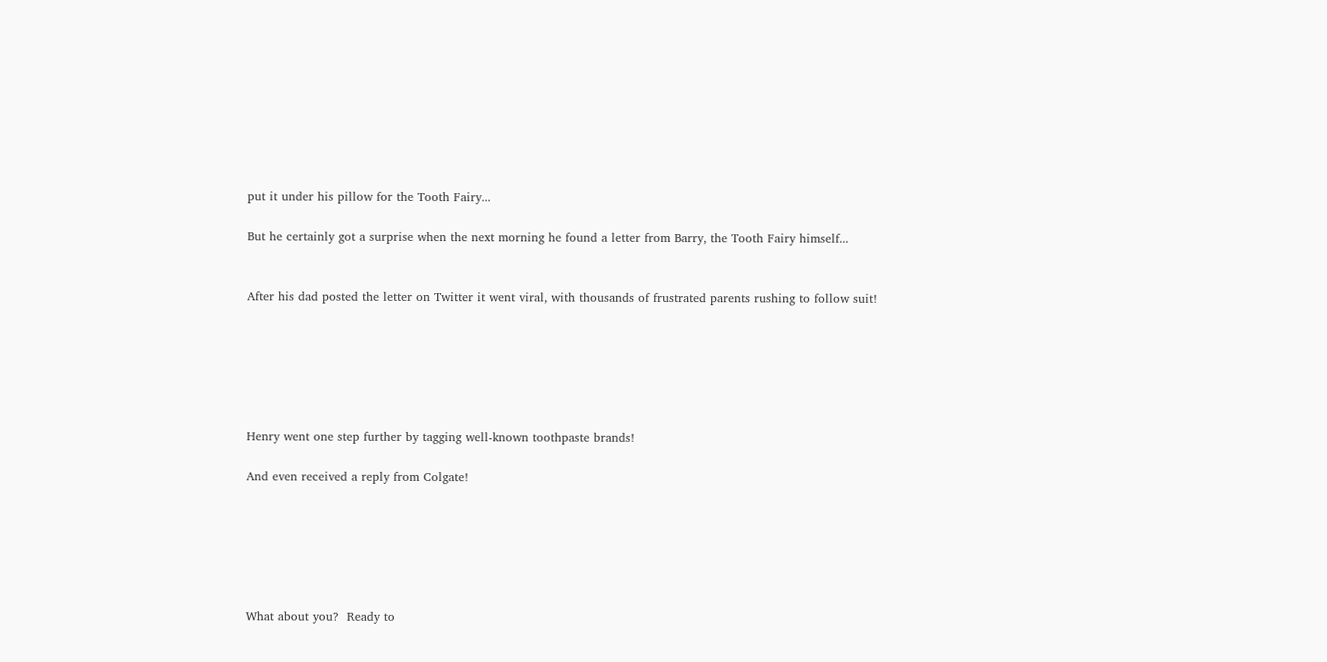put it under his pillow for the Tooth Fairy...

But he certainly got a surprise when the next morning he found a letter from Barry, the Tooth Fairy himself...


After his dad posted the letter on Twitter it went viral, with thousands of frustrated parents rushing to follow suit!






Henry went one step further by tagging well-known toothpaste brands!

And even received a reply from Colgate!






What about you?  Ready to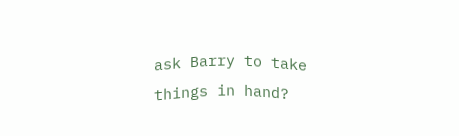ask Barry to take things in hand?